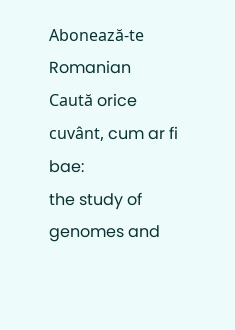Abonează-te Romanian
Caută orice cuvânt, cum ar fi bae:
the study of genomes and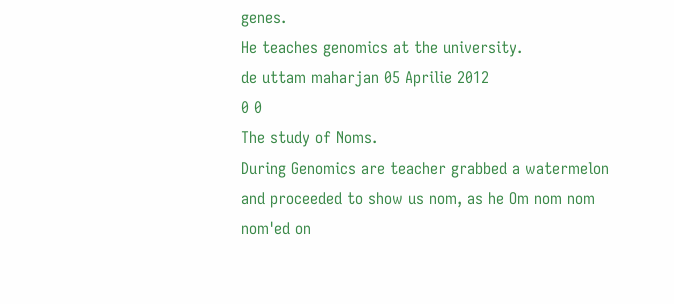genes.
He teaches genomics at the university.
de uttam maharjan 05 Aprilie 2012
0 0
The study of Noms.
During Genomics are teacher grabbed a watermelon and proceeded to show us nom, as he Om nom nom nom'ed on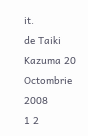it.
de Taiki Kazuma 20 Octombrie 2008
1 2